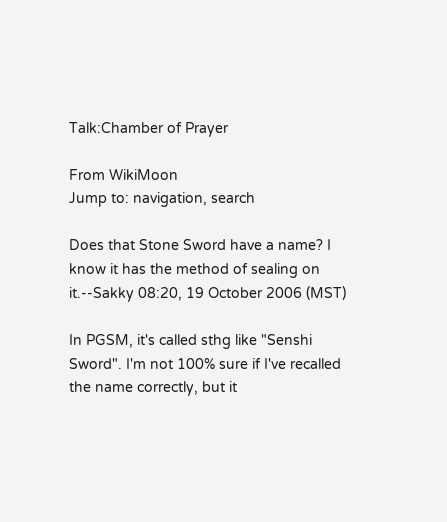Talk:Chamber of Prayer

From WikiMoon
Jump to: navigation, search

Does that Stone Sword have a name? I know it has the method of sealing on it.--Sakky 08:20, 19 October 2006 (MST)

In PGSM, it's called sthg like "Senshi Sword". I'm not 100% sure if I've recalled the name correctly, but it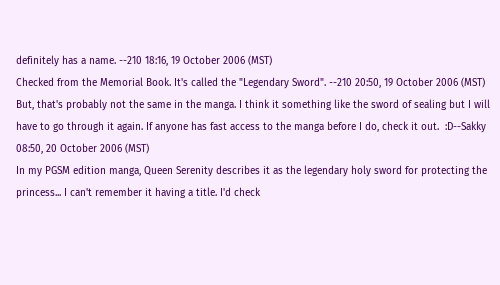definitely has a name. --210 18:16, 19 October 2006 (MST)
Checked from the Memorial Book. It's called the "Legendary Sword". --210 20:50, 19 October 2006 (MST)
But, that's probably not the same in the manga. I think it something like the sword of sealing but I will have to go through it again. If anyone has fast access to the manga before I do, check it out.  :D--Sakky 08:50, 20 October 2006 (MST)
In my PGSM edition manga, Queen Serenity describes it as the legendary holy sword for protecting the princess... I can't remember it having a title. I'd check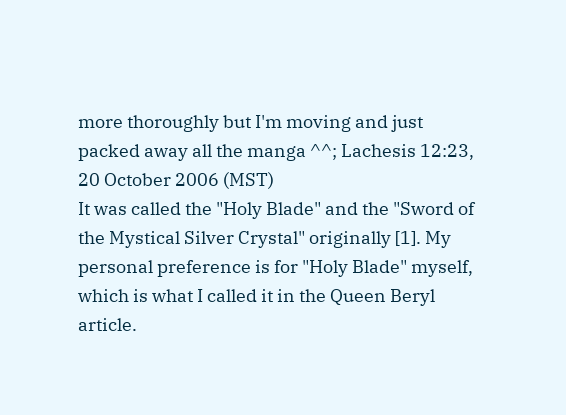more thoroughly but I'm moving and just packed away all the manga ^^; Lachesis 12:23, 20 October 2006 (MST)
It was called the "Holy Blade" and the "Sword of the Mystical Silver Crystal" originally [1]. My personal preference is for "Holy Blade" myself, which is what I called it in the Queen Beryl article.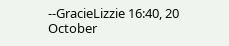--GracieLizzie 16:40, 20 October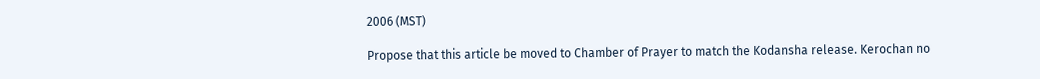2006 (MST)

Propose that this article be moved to Chamber of Prayer to match the Kodansha release. Kerochan no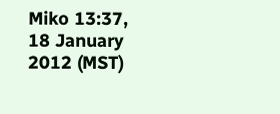Miko 13:37, 18 January 2012 (MST)